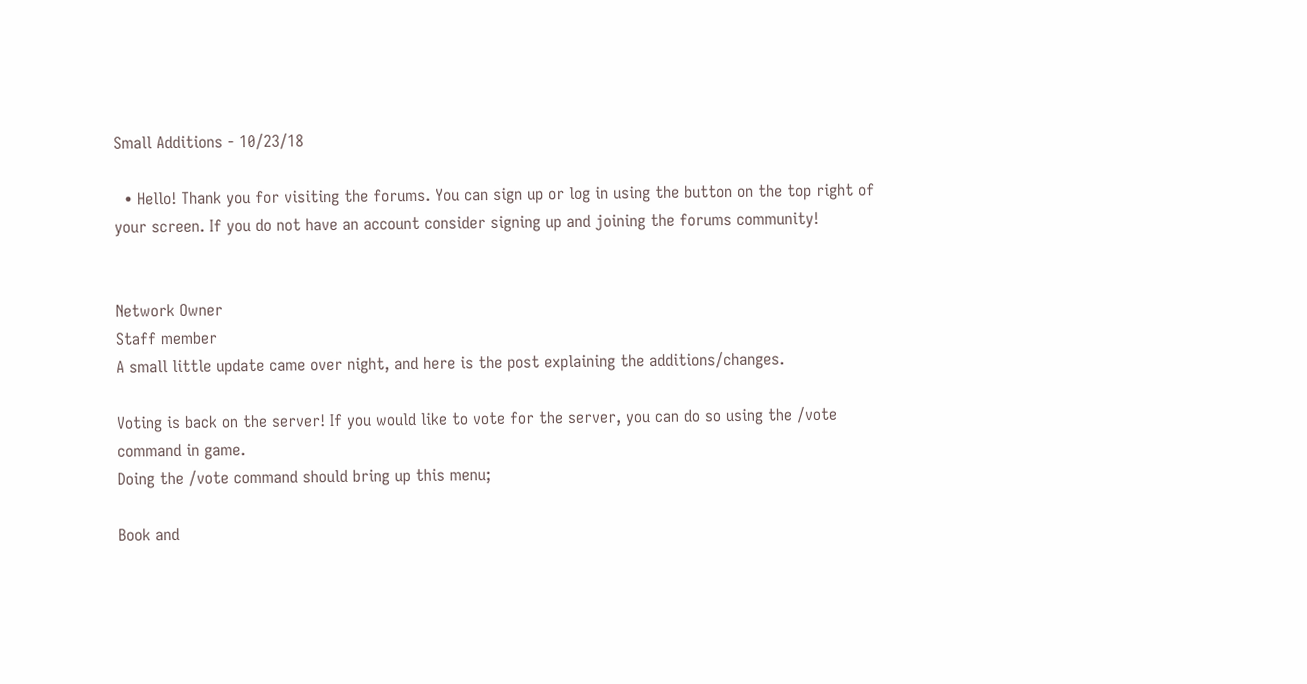Small Additions - 10/23/18

  • Hello! Thank you for visiting the forums. You can sign up or log in using the button on the top right of your screen. If you do not have an account consider signing up and joining the forums community!


Network Owner
Staff member
A small little update came over night, and here is the post explaining the additions/changes.

Voting is back on the server! If you would like to vote for the server, you can do so using the /vote command in game.
Doing the /vote command should bring up this menu;

Book and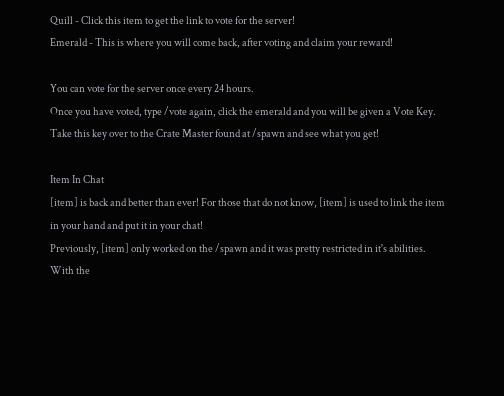Quill - Click this item to get the link to vote for the server!
Emerald - This is where you will come back, after voting and claim your reward!

You can vote for the server once every 24 hours.
Once you have voted, type /vote again, click the emerald and you will be given a Vote Key.
Take this key over to the Crate Master found at /spawn and see what you get!

Item In Chat
[item] is back and better than ever! For those that do not know, [item] is used to link the item in your hand and put it in your chat!
Previously, [item] only worked on the /spawn and it was pretty restricted in it's abilities.
With the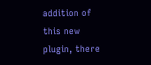addition of this new plugin, there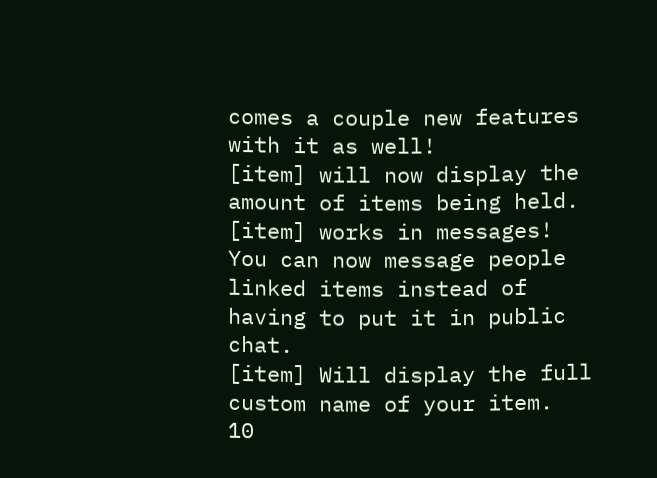comes a couple new features with it as well!
[item] will now display the amount of items being held.
[item] works in messages! You can now message people linked items instead of having to put it in public chat.
[item] Will display the full custom name of your item.
10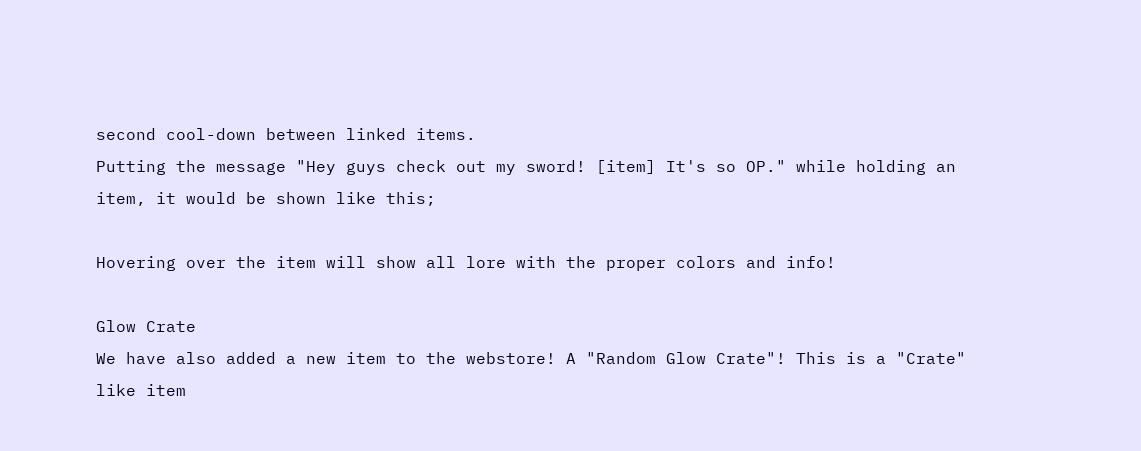second cool-down between linked items.
Putting the message "Hey guys check out my sword! [item] It's so OP." while holding an item, it would be shown like this;

Hovering over the item will show all lore with the proper colors and info!

Glow Crate
We have also added a new item to the webstore! A "Random Glow Crate"! This is a "Crate" like item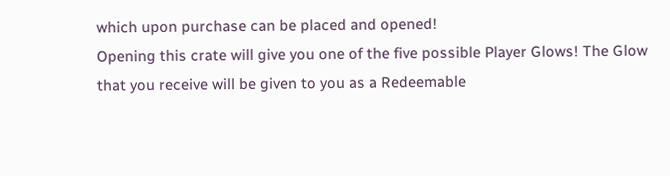which upon purchase can be placed and opened!
Opening this crate will give you one of the five possible Player Glows! The Glow that you receive will be given to you as a Redeemable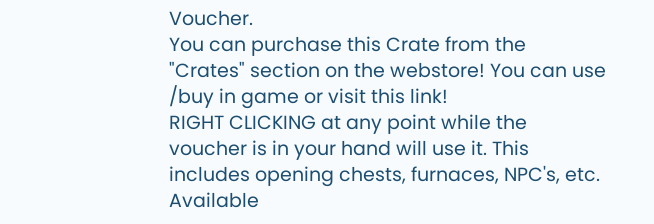Voucher.
You can purchase this Crate from the "Crates" section on the webstore! You can use /buy in game or visit this link!
RIGHT CLICKING at any point while the voucher is in your hand will use it. This includes opening chests, furnaces, NPC's, etc.
Available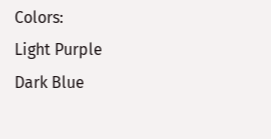Colors:
Light Purple
Dark Blue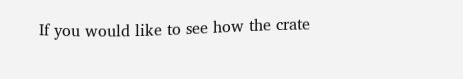If you would like to see how the crate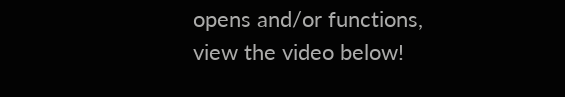opens and/or functions, view the video below!